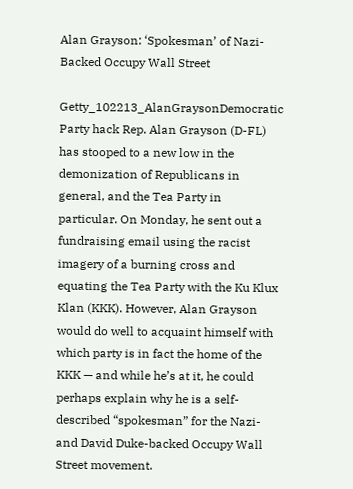Alan Grayson: ‘Spokesman’ of Nazi-Backed Occupy Wall Street

Getty_102213_AlanGraysonDemocratic Party hack Rep. Alan Grayson (D-FL) has stooped to a new low in the demonization of Republicans in general, and the Tea Party in particular. On Monday, he sent out a fundraising email using the racist imagery of a burning cross and equating the Tea Party with the Ku Klux Klan (KKK). However, Alan Grayson would do well to acquaint himself with which party is in fact the home of the KKK — and while he’s at it, he could perhaps explain why he is a self-described “spokesman” for the Nazi- and David Duke-backed Occupy Wall Street movement.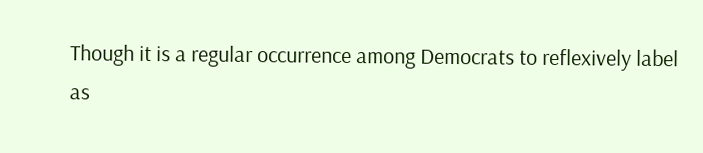Though it is a regular occurrence among Democrats to reflexively label as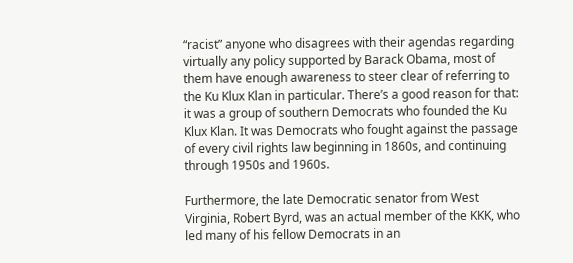“racist” anyone who disagrees with their agendas regarding virtually any policy supported by Barack Obama, most of them have enough awareness to steer clear of referring to the Ku Klux Klan in particular. There’s a good reason for that: it was a group of southern Democrats who founded the Ku Klux Klan. It was Democrats who fought against the passage of every civil rights law beginning in 1860s, and continuing through 1950s and 1960s.

Furthermore, the late Democratic senator from West Virginia, Robert Byrd, was an actual member of the KKK, who led many of his fellow Democrats in an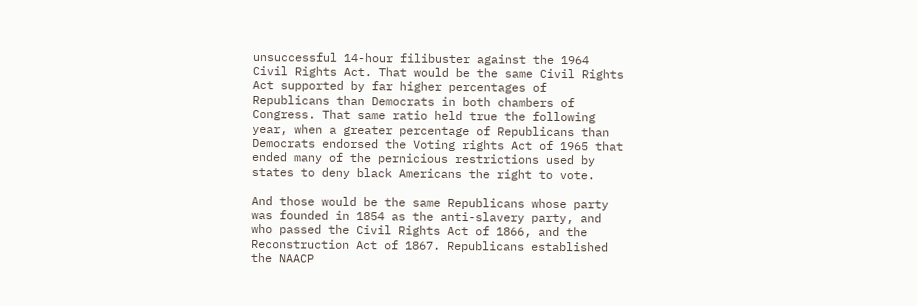unsuccessful 14-hour filibuster against the 1964 Civil Rights Act. That would be the same Civil Rights Act supported by far higher percentages of Republicans than Democrats in both chambers of Congress. That same ratio held true the following year, when a greater percentage of Republicans than Democrats endorsed the Voting rights Act of 1965 that ended many of the pernicious restrictions used by states to deny black Americans the right to vote.

And those would be the same Republicans whose party was founded in 1854 as the anti-slavery party, and who passed the Civil Rights Act of 1866, and the Reconstruction Act of 1867. Republicans established the NAACP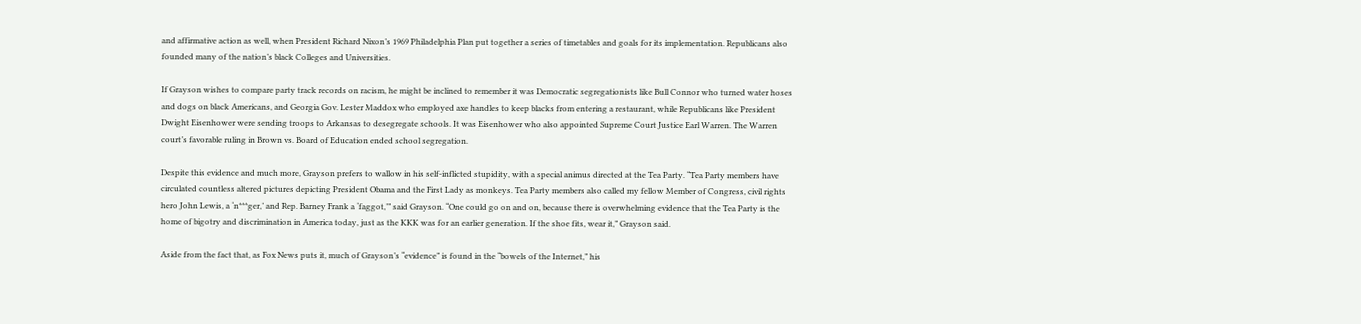and affirmative action as well, when President Richard Nixon’s 1969 Philadelphia Plan put together a series of timetables and goals for its implementation. Republicans also founded many of the nation’s black Colleges and Universities.

If Grayson wishes to compare party track records on racism, he might be inclined to remember it was Democratic segregationists like Bull Connor who turned water hoses and dogs on black Americans, and Georgia Gov. Lester Maddox who employed axe handles to keep blacks from entering a restaurant, while Republicans like President Dwight Eisenhower were sending troops to Arkansas to desegregate schools. It was Eisenhower who also appointed Supreme Court Justice Earl Warren. The Warren court’s favorable ruling in Brown vs. Board of Education ended school segregation.

Despite this evidence and much more, Grayson prefers to wallow in his self-inflicted stupidity, with a special animus directed at the Tea Party. “Tea Party members have circulated countless altered pictures depicting President Obama and the First Lady as monkeys. Tea Party members also called my fellow Member of Congress, civil rights hero John Lewis, a ‘n***ger,’ and Rep. Barney Frank a ‘faggot,’” said Grayson. “One could go on and on, because there is overwhelming evidence that the Tea Party is the home of bigotry and discrimination in America today, just as the KKK was for an earlier generation. If the shoe fits, wear it,” Grayson said.

Aside from the fact that, as Fox News puts it, much of Grayson’s “evidence” is found in the “bowels of the Internet,” his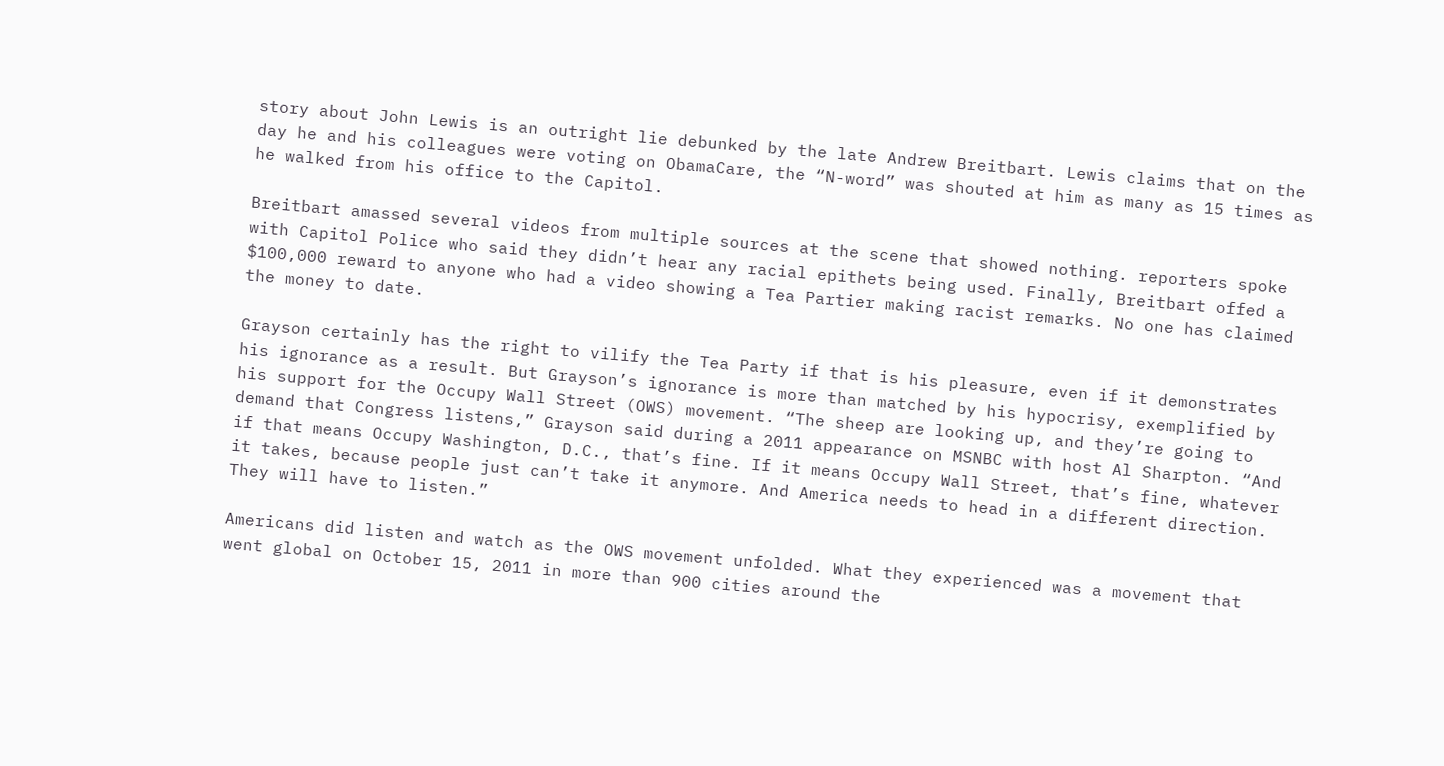story about John Lewis is an outright lie debunked by the late Andrew Breitbart. Lewis claims that on the day he and his colleagues were voting on ObamaCare, the “N-word” was shouted at him as many as 15 times as he walked from his office to the Capitol.

Breitbart amassed several videos from multiple sources at the scene that showed nothing. reporters spoke with Capitol Police who said they didn’t hear any racial epithets being used. Finally, Breitbart offed a $100,000 reward to anyone who had a video showing a Tea Partier making racist remarks. No one has claimed the money to date.

Grayson certainly has the right to vilify the Tea Party if that is his pleasure, even if it demonstrates his ignorance as a result. But Grayson’s ignorance is more than matched by his hypocrisy, exemplified by his support for the Occupy Wall Street (OWS) movement. “The sheep are looking up, and they’re going to demand that Congress listens,” Grayson said during a 2011 appearance on MSNBC with host Al Sharpton. “And if that means Occupy Washington, D.C., that’s fine. If it means Occupy Wall Street, that’s fine, whatever it takes, because people just can’t take it anymore. And America needs to head in a different direction. They will have to listen.”

Americans did listen and watch as the OWS movement unfolded. What they experienced was a movement that went global on October 15, 2011 in more than 900 cities around the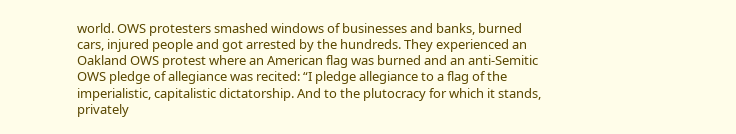world. OWS protesters smashed windows of businesses and banks, burned cars, injured people and got arrested by the hundreds. They experienced an Oakland OWS protest where an American flag was burned and an anti-Semitic OWS pledge of allegiance was recited: “I pledge allegiance to a flag of the imperialistic, capitalistic dictatorship. And to the plutocracy for which it stands, privately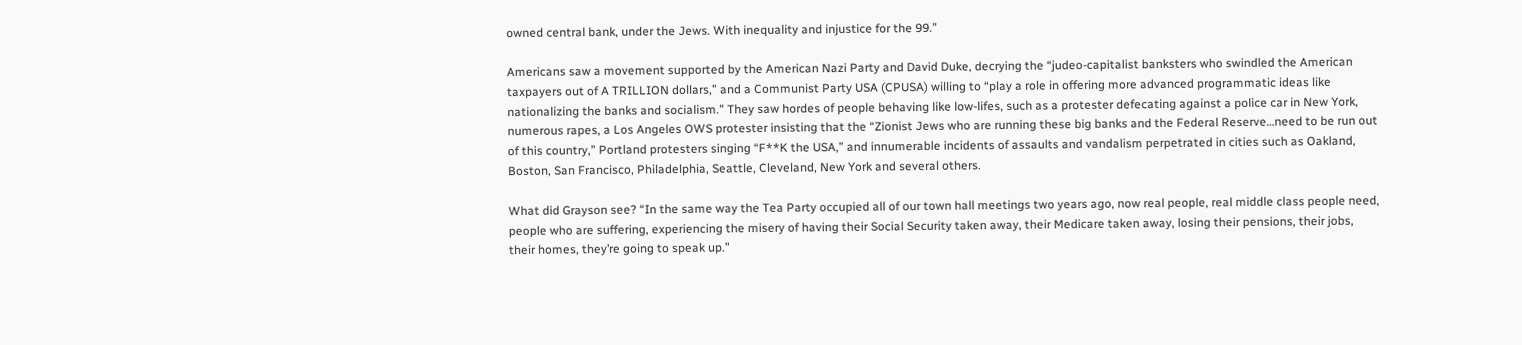owned central bank, under the Jews. With inequality and injustice for the 99.”

Americans saw a movement supported by the American Nazi Party and David Duke, decrying the “judeo-capitalist banksters who swindled the American taxpayers out of A TRILLION dollars,” and a Communist Party USA (CPUSA) willing to “play a role in offering more advanced programmatic ideas like nationalizing the banks and socialism.” They saw hordes of people behaving like low-lifes, such as a protester defecating against a police car in New York, numerous rapes, a Los Angeles OWS protester insisting that the “Zionist Jews who are running these big banks and the Federal Reserve…need to be run out of this country,” Portland protesters singing “F**K the USA,” and innumerable incidents of assaults and vandalism perpetrated in cities such as Oakland, Boston, San Francisco, Philadelphia, Seattle, Cleveland, New York and several others.

What did Grayson see? “In the same way the Tea Party occupied all of our town hall meetings two years ago, now real people, real middle class people need, people who are suffering, experiencing the misery of having their Social Security taken away, their Medicare taken away, losing their pensions, their jobs, their homes, they’re going to speak up.”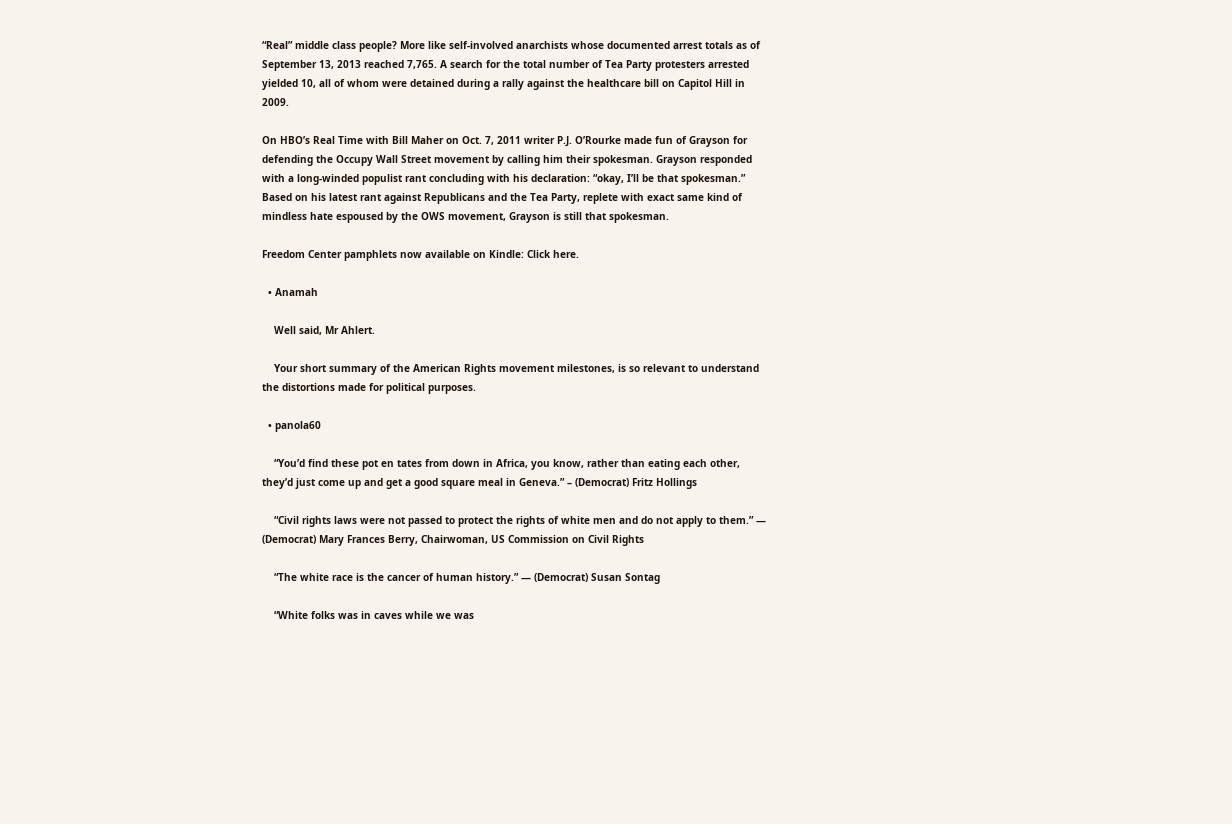“Real” middle class people? More like self-involved anarchists whose documented arrest totals as of September 13, 2013 reached 7,765. A search for the total number of Tea Party protesters arrested yielded 10, all of whom were detained during a rally against the healthcare bill on Capitol Hill in 2009.

On HBO’s Real Time with Bill Maher on Oct. 7, 2011 writer P.J. O’Rourke made fun of Grayson for defending the Occupy Wall Street movement by calling him their spokesman. Grayson responded with a long-winded populist rant concluding with his declaration: “okay, I’ll be that spokesman.” Based on his latest rant against Republicans and the Tea Party, replete with exact same kind of mindless hate espoused by the OWS movement, Grayson is still that spokesman.

Freedom Center pamphlets now available on Kindle: Click here.

  • Anamah

    Well said, Mr Ahlert.

    Your short summary of the American Rights movement milestones, is so relevant to understand the distortions made for political purposes.

  • panola60

    “You’d find these pot en tates from down in Africa, you know, rather than eating each other, they’d just come up and get a good square meal in Geneva.” – (Democrat) Fritz Hollings

    “Civil rights laws were not passed to protect the rights of white men and do not apply to them.” — (Democrat) Mary Frances Berry, Chairwoman, US Commission on Civil Rights

    “The white race is the cancer of human history.” — (Democrat) Susan Sontag

    “White folks was in caves while we was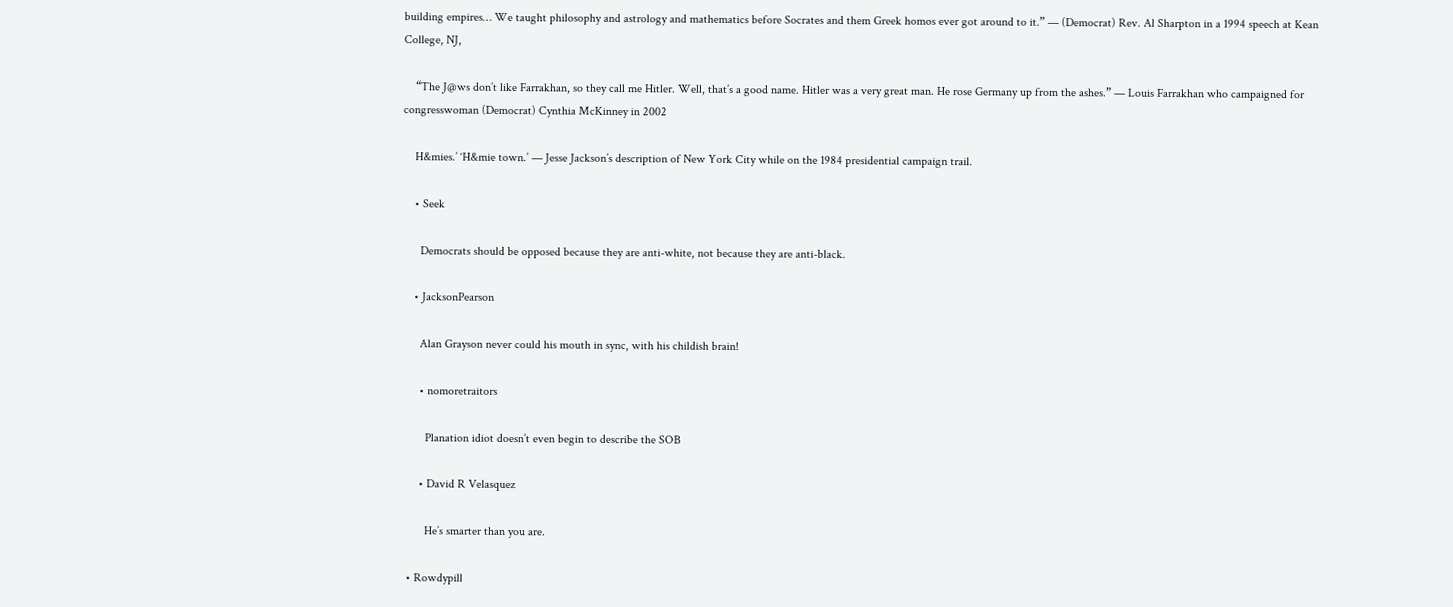building empires… We taught philosophy and astrology and mathematics before Socrates and them Greek homos ever got around to it.” — (Democrat) Rev. Al Sharpton in a 1994 speech at Kean College, NJ,

    “The J@ws don’t like Farrakhan, so they call me Hitler. Well, that’s a good name. Hitler was a very great man. He rose Germany up from the ashes.” — Louis Farrakhan who campaigned for congresswoman (Democrat) Cynthia McKinney in 2002

    H&mies.’ ‘H&mie town.’ — Jesse Jackson’s description of New York City while on the 1984 presidential campaign trail.

    • Seek

      Democrats should be opposed because they are anti-white, not because they are anti-black.

    • JacksonPearson

      Alan Grayson never could his mouth in sync, with his childish brain!

      • nomoretraitors

        Planation idiot doesn’t even begin to describe the SOB

      • David R Velasquez

        He’s smarter than you are.

  • Rowdypill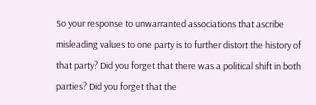So your response to unwarranted associations that ascribe misleading values to one party is to further distort the history of that party? Did you forget that there was a political shift in both parties? Did you forget that the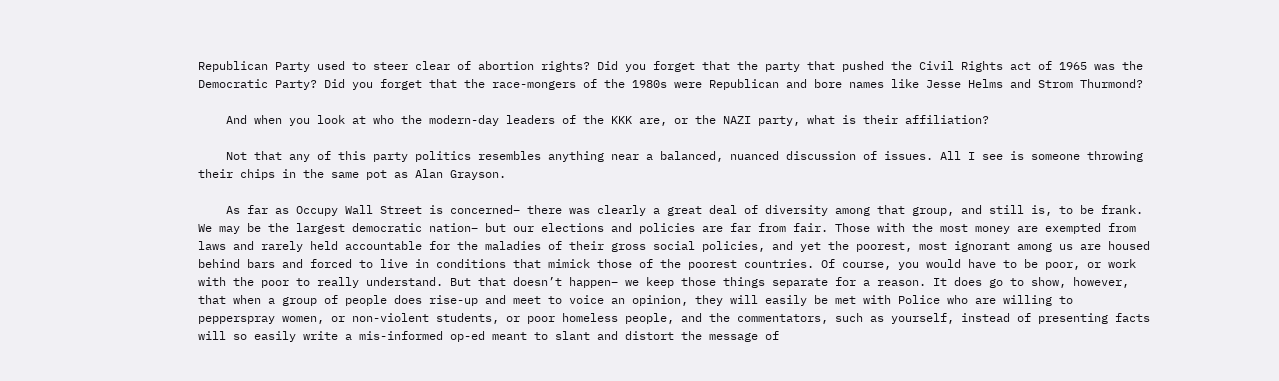Republican Party used to steer clear of abortion rights? Did you forget that the party that pushed the Civil Rights act of 1965 was the Democratic Party? Did you forget that the race-mongers of the 1980s were Republican and bore names like Jesse Helms and Strom Thurmond?

    And when you look at who the modern-day leaders of the KKK are, or the NAZI party, what is their affiliation?

    Not that any of this party politics resembles anything near a balanced, nuanced discussion of issues. All I see is someone throwing their chips in the same pot as Alan Grayson.

    As far as Occupy Wall Street is concerned– there was clearly a great deal of diversity among that group, and still is, to be frank. We may be the largest democratic nation– but our elections and policies are far from fair. Those with the most money are exempted from laws and rarely held accountable for the maladies of their gross social policies, and yet the poorest, most ignorant among us are housed behind bars and forced to live in conditions that mimick those of the poorest countries. Of course, you would have to be poor, or work with the poor to really understand. But that doesn’t happen– we keep those things separate for a reason. It does go to show, however, that when a group of people does rise-up and meet to voice an opinion, they will easily be met with Police who are willing to pepperspray women, or non-violent students, or poor homeless people, and the commentators, such as yourself, instead of presenting facts will so easily write a mis-informed op-ed meant to slant and distort the message of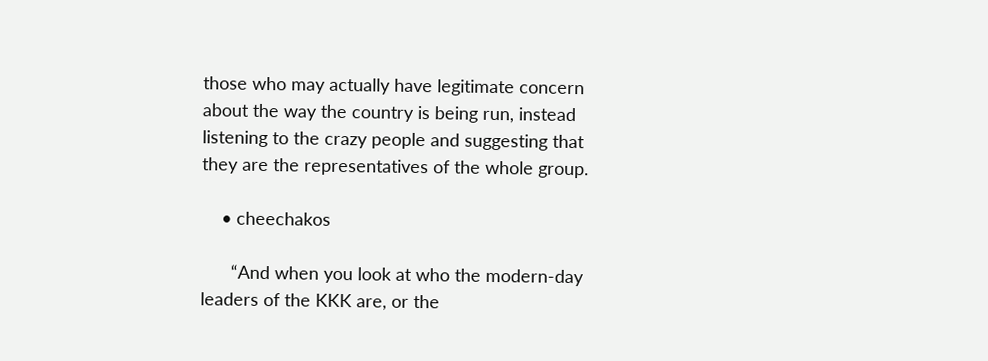those who may actually have legitimate concern about the way the country is being run, instead listening to the crazy people and suggesting that they are the representatives of the whole group.

    • cheechakos

      “And when you look at who the modern-day leaders of the KKK are, or the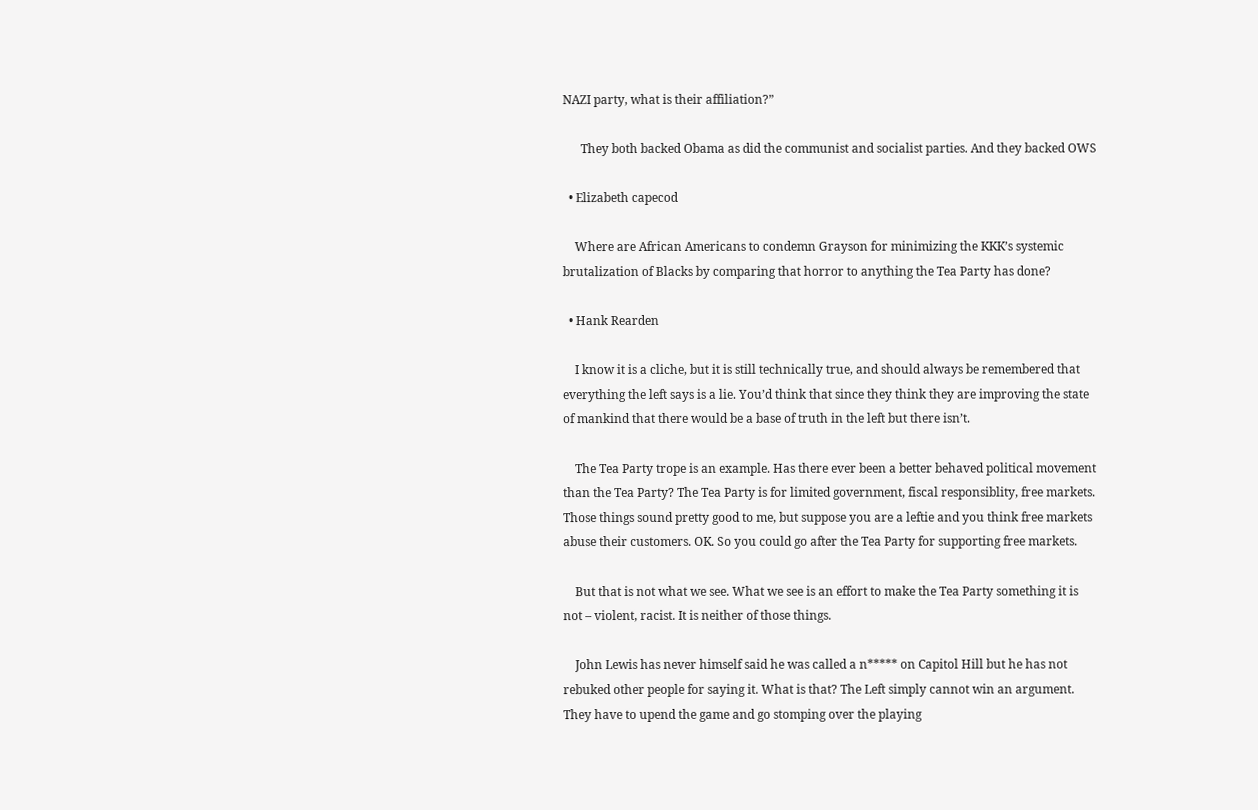NAZI party, what is their affiliation?”

      They both backed Obama as did the communist and socialist parties. And they backed OWS

  • Elizabeth capecod

    Where are African Americans to condemn Grayson for minimizing the KKK’s systemic brutalization of Blacks by comparing that horror to anything the Tea Party has done?

  • Hank Rearden

    I know it is a cliche, but it is still technically true, and should always be remembered that everything the left says is a lie. You’d think that since they think they are improving the state of mankind that there would be a base of truth in the left but there isn’t.

    The Tea Party trope is an example. Has there ever been a better behaved political movement than the Tea Party? The Tea Party is for limited government, fiscal responsiblity, free markets. Those things sound pretty good to me, but suppose you are a leftie and you think free markets abuse their customers. OK. So you could go after the Tea Party for supporting free markets.

    But that is not what we see. What we see is an effort to make the Tea Party something it is not – violent, racist. It is neither of those things.

    John Lewis has never himself said he was called a n***** on Capitol Hill but he has not rebuked other people for saying it. What is that? The Left simply cannot win an argument. They have to upend the game and go stomping over the playing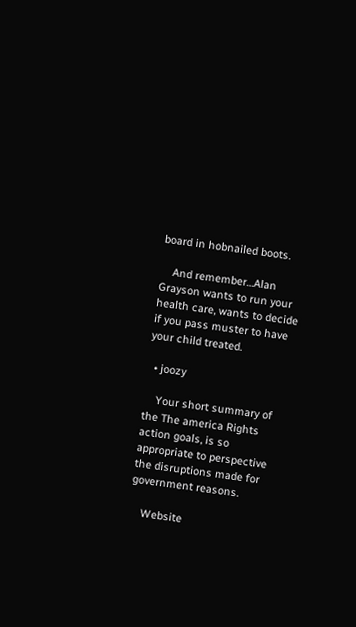board in hobnailed boots.

    And remember…Alan Grayson wants to run your health care, wants to decide if you pass muster to have your child treated.

  • joozy

    Your short summary of the The america Rights action goals, is so appropriate to perspective the disruptions made for government reasons.

    Website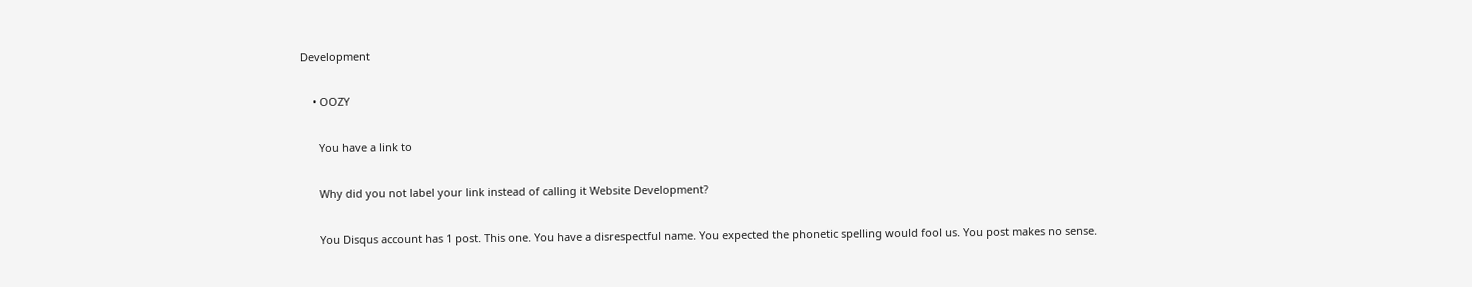Development

    • OOZY

      You have a link to

      Why did you not label your link instead of calling it Website Development?

      You Disqus account has 1 post. This one. You have a disrespectful name. You expected the phonetic spelling would fool us. You post makes no sense.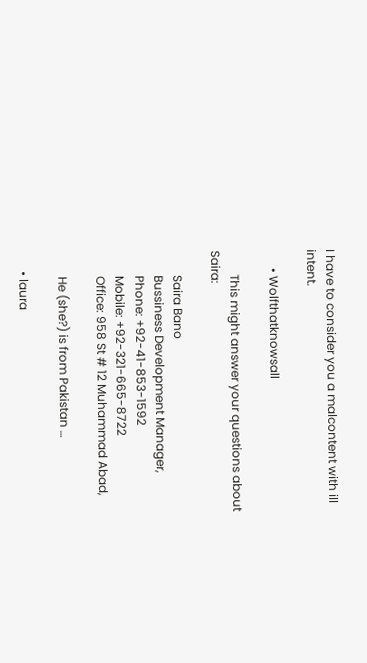I have to consider you a malcontent with ill intent.

      • Wolfthatknowsall

        This might answer your questions about Saira:

        Saira Bano
        Bussiness Development Manager,
        Phone: +92-41-853-1592
        Mobile: +92-321-665-8722
        Office: 958 St # 12 Muhammad Abad,

        He (she?) is from Pakistan …

      • laura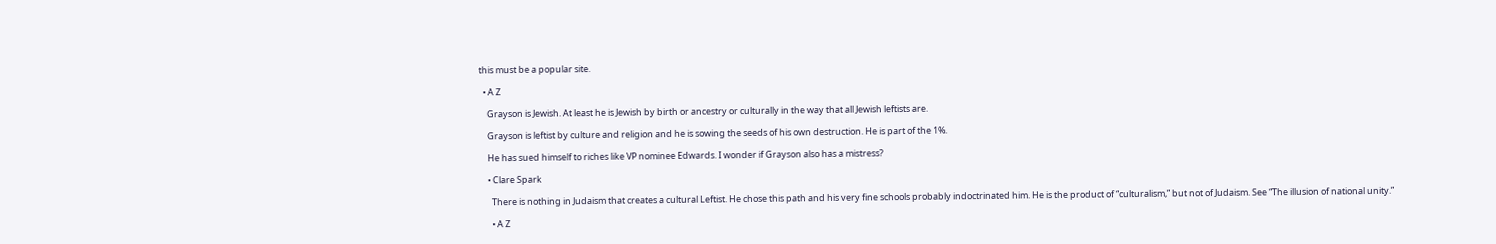this must be a popular site.

  • A Z

    Grayson is Jewish. At least he is Jewish by birth or ancestry or culturally in the way that all Jewish leftists are.

    Grayson is leftist by culture and religion and he is sowing the seeds of his own destruction. He is part of the 1%.

    He has sued himself to riches like VP nominee Edwards. I wonder if Grayson also has a mistress?

    • Clare Spark

      There is nothing in Judaism that creates a cultural Leftist. He chose this path and his very fine schools probably indoctrinated him. He is the product of “culturalism,” but not of Judaism. See “The illusion of national unity.”

      • A Z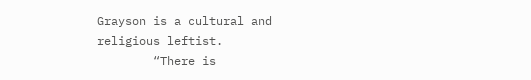Grayson is a cultural and religious leftist.
        “There is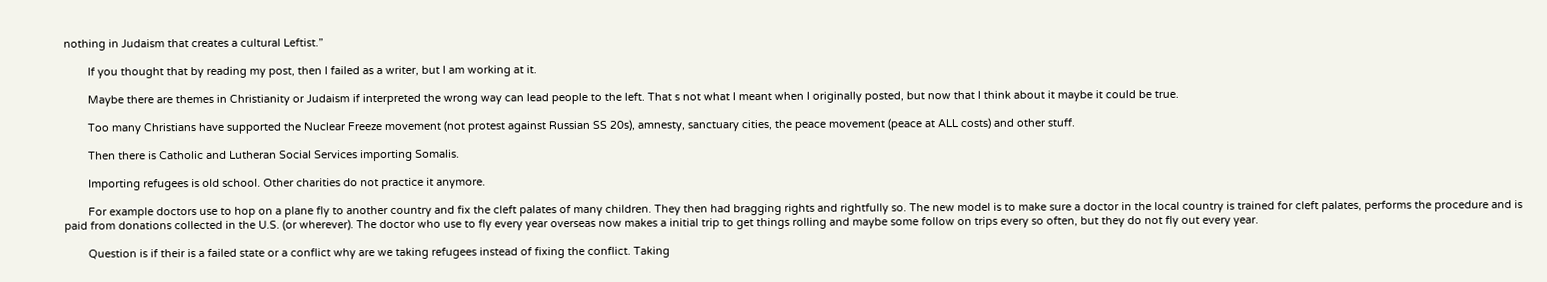nothing in Judaism that creates a cultural Leftist.”

        If you thought that by reading my post, then I failed as a writer, but I am working at it.

        Maybe there are themes in Christianity or Judaism if interpreted the wrong way can lead people to the left. That s not what I meant when I originally posted, but now that I think about it maybe it could be true.

        Too many Christians have supported the Nuclear Freeze movement (not protest against Russian SS 20s), amnesty, sanctuary cities, the peace movement (peace at ALL costs) and other stuff.

        Then there is Catholic and Lutheran Social Services importing Somalis.

        Importing refugees is old school. Other charities do not practice it anymore.

        For example doctors use to hop on a plane fly to another country and fix the cleft palates of many children. They then had bragging rights and rightfully so. The new model is to make sure a doctor in the local country is trained for cleft palates, performs the procedure and is paid from donations collected in the U.S. (or wherever). The doctor who use to fly every year overseas now makes a initial trip to get things rolling and maybe some follow on trips every so often, but they do not fly out every year.

        Question is if their is a failed state or a conflict why are we taking refugees instead of fixing the conflict. Taking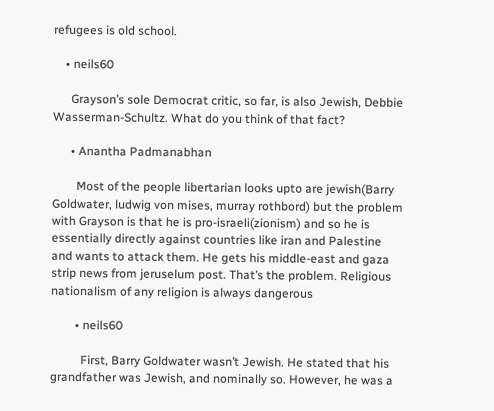refugees is old school.

    • neils60

      Grayson’s sole Democrat critic, so far, is also Jewish, Debbie Wasserman-Schultz. What do you think of that fact?

      • Anantha Padmanabhan

        Most of the people libertarian looks upto are jewish(Barry Goldwater, ludwig von mises, murray rothbord) but the problem with Grayson is that he is pro-israeli(zionism) and so he is essentially directly against countries like iran and Palestine and wants to attack them. He gets his middle-east and gaza strip news from jeruselum post. That’s the problem. Religious nationalism of any religion is always dangerous

        • neils60

          First, Barry Goldwater wasn’t Jewish. He stated that his grandfather was Jewish, and nominally so. However, he was a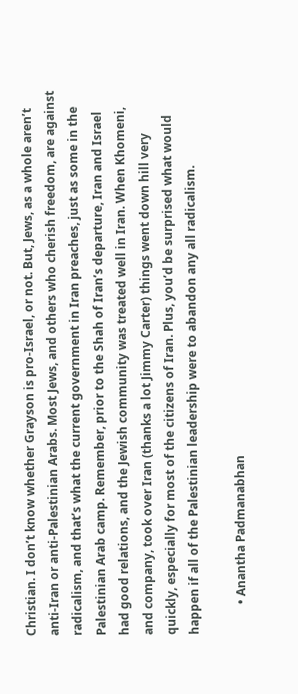Christian. I don’t know whether Grayson is pro-Israel, or not. But, Jews, as a whole aren’t anti-Iran or anti-Palestinian Arabs. Most Jews, and others who cherish freedom, are against radicalism, and that’s what the current government in Iran preaches, just as some in the Palestinian Arab camp. Remember, prior to the Shah of Iran’s departure, Iran and Israel had good relations, and the Jewish community was treated well in Iran. When Khomeni, and company, took over Iran (thanks a lot Jimmy Carter) things went down hill very quickly, especially for most of the citizens of Iran. Plus, you’d be surprised what would happen if all of the Palestinian leadership were to abandon any all radicalism.

          • Anantha Padmanabhan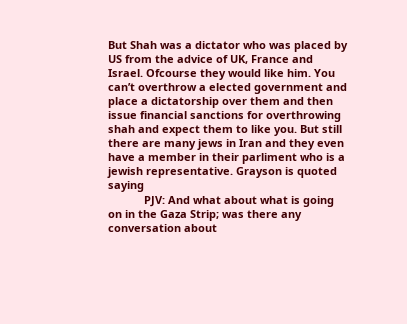But Shah was a dictator who was placed by US from the advice of UK, France and Israel. Ofcourse they would like him. You can’t overthrow a elected government and place a dictatorship over them and then issue financial sanctions for overthrowing shah and expect them to like you. But still there are many jews in Iran and they even have a member in their parliment who is a jewish representative. Grayson is quoted saying
            PJV: And what about what is going on in the Gaza Strip; was there any conversation about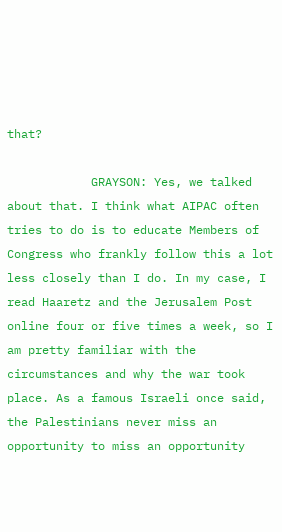that?

            GRAYSON: Yes, we talked about that. I think what AIPAC often tries to do is to educate Members of Congress who frankly follow this a lot less closely than I do. In my case, I read Haaretz and the Jerusalem Post online four or five times a week, so I am pretty familiar with the circumstances and why the war took place. As a famous Israeli once said, the Palestinians never miss an opportunity to miss an opportunity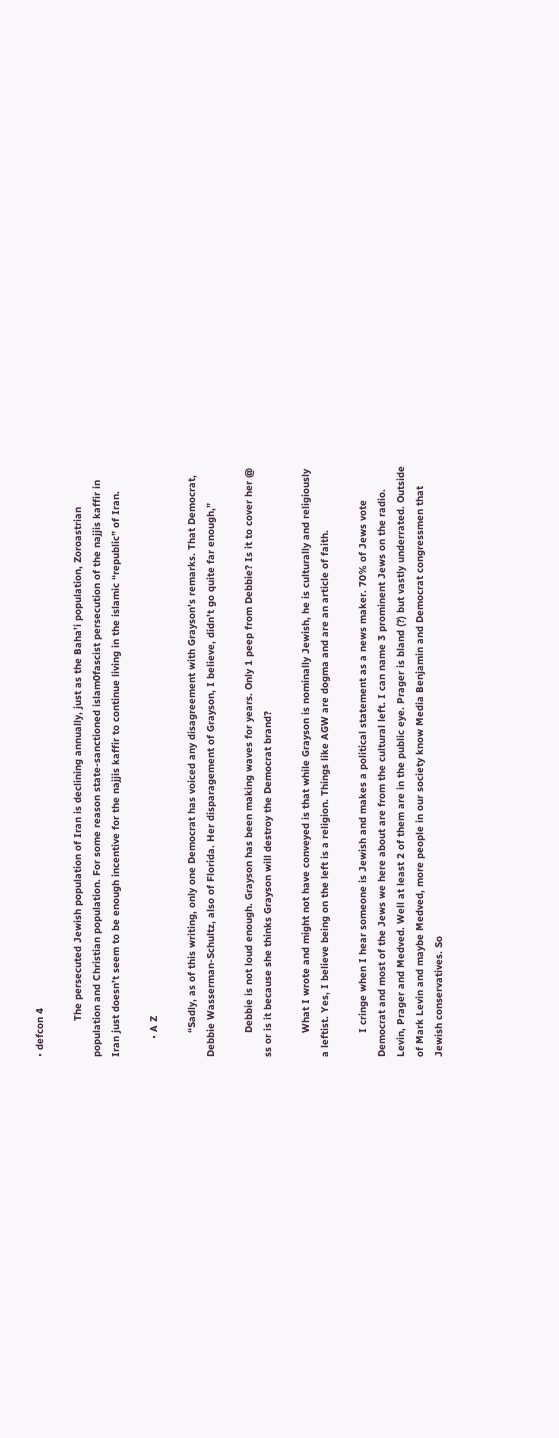• defcon 4

            The persecuted Jewish population of Iran is declining annually, just as the Baha’i population, Zoroastrian population and Christian population. For some reason state-sanctioned islam0fascist persecution of the najjis kaffir in Iran just doesn’t seem to be enough incentive for the najjis kaffir to continue living in the islamic “republic” of Iran.

      • A Z

        “Sadly, as of this writing, only one Democrat has voiced any disagreement with Grayson’s remarks. That Democrat, Debbie Wasserman-Schultz, also of Florida. Her disparagement of Grayson, I believe, didn’t go quite far enough,”

        Debbie is not loud enough. Grayson has been making waves for years. Only 1 peep from Debbie? Is it to cover her @ ss or is it because she thinks Grayson will destroy the Democrat brand?

        What I wrote and might not have conveyed is that while Grayson is nominally Jewish, he is culturally and religiously a leftist. Yes, I believe being on the left is a religion. Things like AGW are dogma and are an article of faith.

        I cringe when I hear someone is Jewish and makes a political statement as a news maker. 70% of Jews vote Democrat and most of the Jews we here about are from the cultural left. I can name 3 prominent Jews on the radio. Levin, Prager and Medved. Well at least 2 of them are in the public eye. Prager is bland (?) but vastly underrated. Outside of Mark Levin and maybe Medved, more people in our society know Media Benjamin and Democrat congressmen that Jewish conservatives. So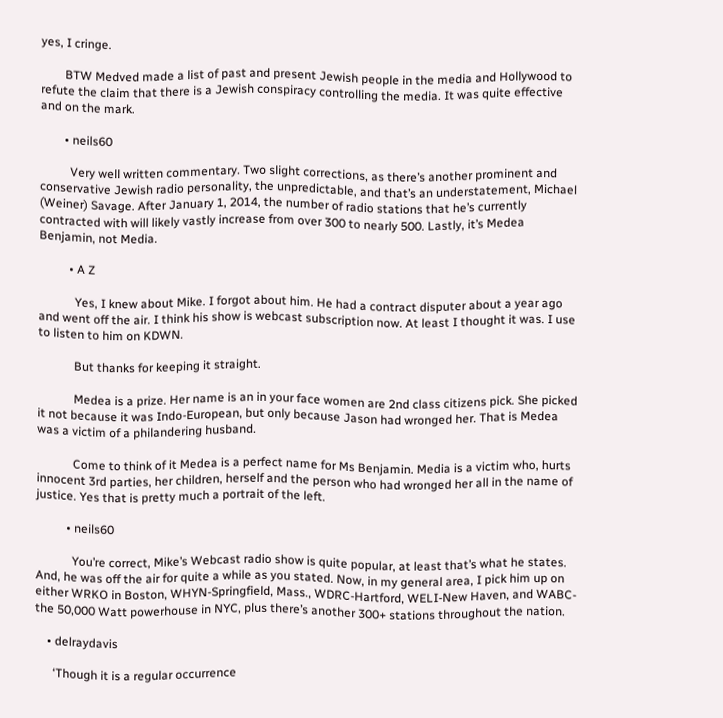yes, I cringe.

        BTW Medved made a list of past and present Jewish people in the media and Hollywood to refute the claim that there is a Jewish conspiracy controlling the media. It was quite effective and on the mark.

        • neils60

          Very well written commentary. Two slight corrections, as there’s another prominent and conservative Jewish radio personality, the unpredictable, and that’s an understatement, Michael (Weiner) Savage. After January 1, 2014, the number of radio stations that he’s currently contracted with will likely vastly increase from over 300 to nearly 500. Lastly, it’s Medea Benjamin, not Media.

          • A Z

            Yes, I knew about Mike. I forgot about him. He had a contract disputer about a year ago and went off the air. I think his show is webcast subscription now. At least I thought it was. I use to listen to him on KDWN.

            But thanks for keeping it straight.

            Medea is a prize. Her name is an in your face women are 2nd class citizens pick. She picked it not because it was Indo-European, but only because Jason had wronged her. That is Medea was a victim of a philandering husband.

            Come to think of it Medea is a perfect name for Ms Benjamin. Media is a victim who, hurts innocent 3rd parties, her children, herself and the person who had wronged her all in the name of justice. Yes that is pretty much a portrait of the left.

          • neils60

            You’re correct, Mike’s Webcast radio show is quite popular, at least that’s what he states. And, he was off the air for quite a while as you stated. Now, in my general area, I pick him up on either WRKO in Boston, WHYN-Springfield, Mass., WDRC-Hartford, WELI-New Haven, and WABC-the 50,000 Watt powerhouse in NYC, plus there’s another 300+ stations throughout the nation.

    • delraydavis

      ‘Though it is a regular occurrence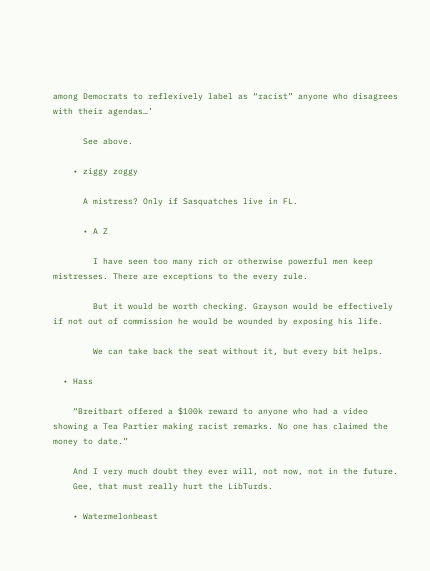among Democrats to reflexively label as “racist” anyone who disagrees with their agendas…’

      See above.

    • ziggy zoggy

      A mistress? Only if Sasquatches live in FL.

      • A Z

        I have seen too many rich or otherwise powerful men keep mistresses. There are exceptions to the every rule.

        But it would be worth checking. Grayson would be effectively if not out of commission he would be wounded by exposing his life.

        We can take back the seat without it, but every bit helps.

  • Hass

    “Breitbart offered a $100k reward to anyone who had a video showing a Tea Partier making racist remarks. No one has claimed the money to date.”

    And I very much doubt they ever will, not now, not in the future.
    Gee, that must really hurt the LibTurds.

    • Watermelonbeast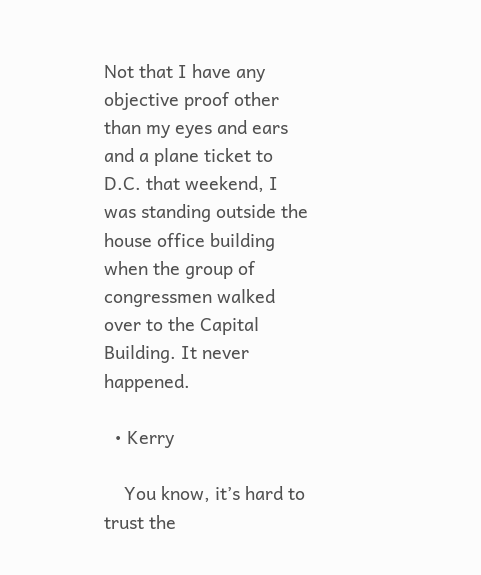Not that I have any objective proof other than my eyes and ears and a plane ticket to D.C. that weekend, I was standing outside the house office building when the group of congressmen walked over to the Capital Building. It never happened.

  • Kerry

    You know, it’s hard to trust the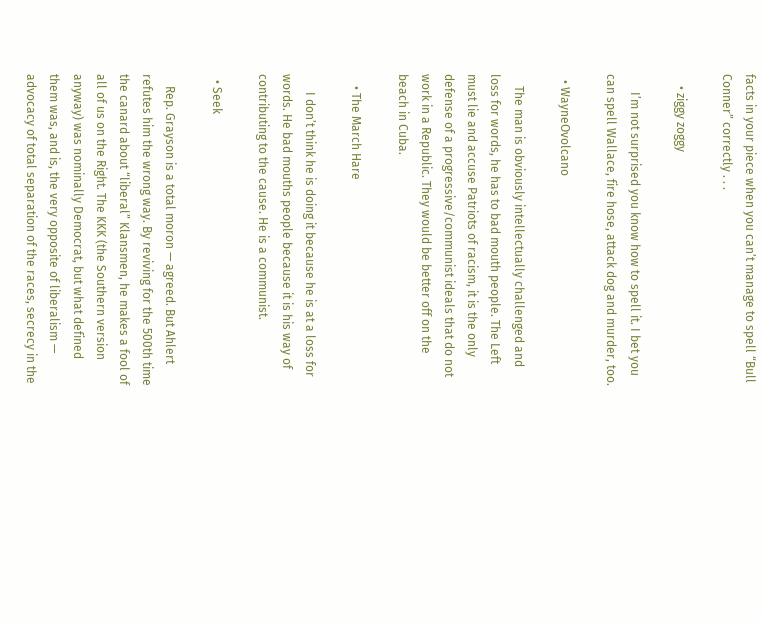facts in your piece when you can’t manage to spell “Bull Conner” correctly . . .

    • ziggy zoggy

      I’m not surprised you know how to spell it. I bet you can spell Wallace, fire hose, attack dog and murder, too.

  • WayneOvolcano

    The man is obviously intellectually challenged and loss for words, he has to bad mouth people. The Left must lie and accuse Patriots of racism, it is the only defense of a progressive/communist ideals that do not work in a Republic. They would be better off on the beach in Cuba.

    • The March Hare

      I don’t think he is doing it because he is at a loss for words. He bad mouths people because it is his way of contributing to the cause. He is a communist.

  • Seek

    Rep. Grayson is a total moron — agreed. But Ahlert refutes him the wrong way. By reviving for the 500th time the canard about “liberal” Klansmen, he makes a fool of all of us on the Right. The KKK (the Southern version anyway) was nominally Democrat, but what defined them was, and is, the very opposite of liberalism — advocacy of total separation of the races, secrecy in the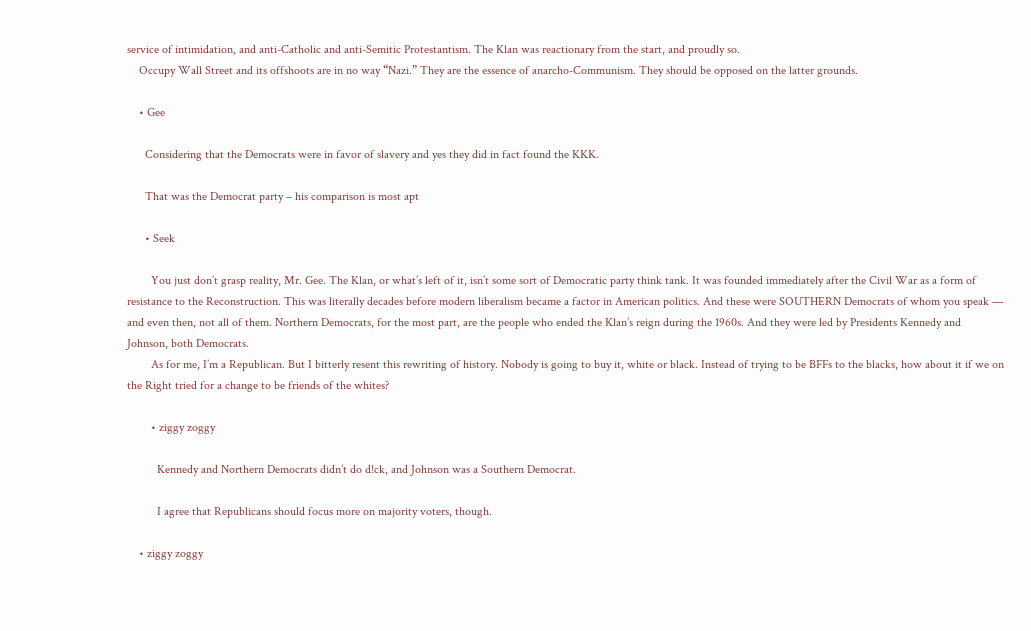service of intimidation, and anti-Catholic and anti-Semitic Protestantism. The Klan was reactionary from the start, and proudly so.
    Occupy Wall Street and its offshoots are in no way “Nazi.” They are the essence of anarcho-Communism. They should be opposed on the latter grounds.

    • Gee

      Considering that the Democrats were in favor of slavery and yes they did in fact found the KKK.

      That was the Democrat party – his comparison is most apt

      • Seek

        You just don’t grasp reality, Mr. Gee. The Klan, or what’s left of it, isn’t some sort of Democratic party think tank. It was founded immediately after the Civil War as a form of resistance to the Reconstruction. This was literally decades before modern liberalism became a factor in American politics. And these were SOUTHERN Democrats of whom you speak — and even then, not all of them. Northern Democrats, for the most part, are the people who ended the Klan’s reign during the 1960s. And they were led by Presidents Kennedy and Johnson, both Democrats.
        As for me, I’m a Republican. But I bitterly resent this rewriting of history. Nobody is going to buy it, white or black. Instead of trying to be BFFs to the blacks, how about it if we on the Right tried for a change to be friends of the whites?

        • ziggy zoggy

          Kennedy and Northern Democrats didn’t do d!ck, and Johnson was a Southern Democrat.

          I agree that Republicans should focus more on majority voters, though.

    • ziggy zoggy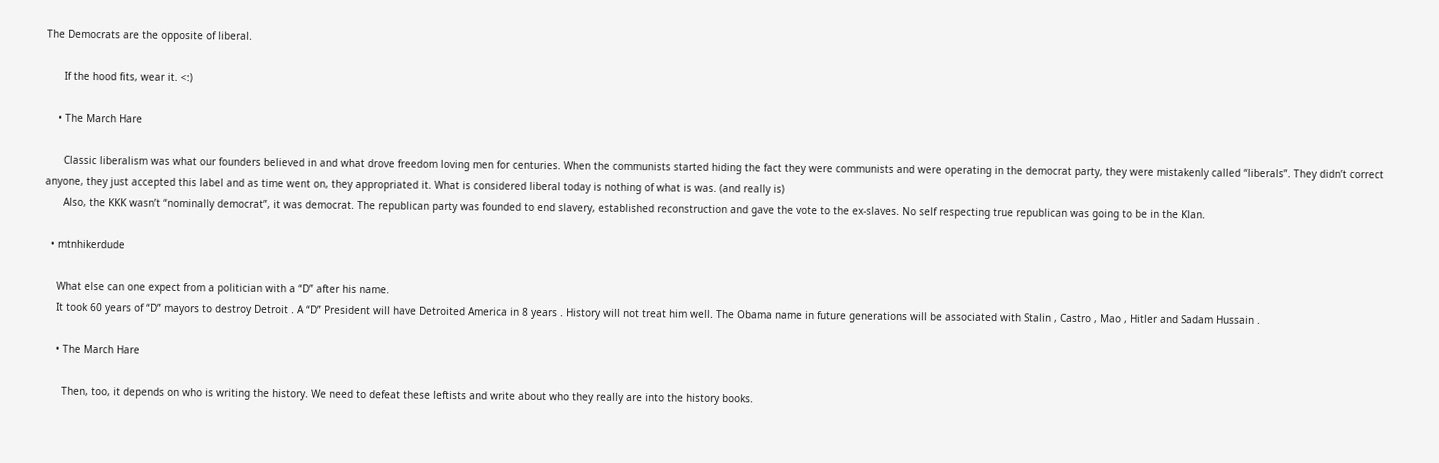The Democrats are the opposite of liberal.

      If the hood fits, wear it. <:)

    • The March Hare

      Classic liberalism was what our founders believed in and what drove freedom loving men for centuries. When the communists started hiding the fact they were communists and were operating in the democrat party, they were mistakenly called “liberals”. They didn’t correct anyone, they just accepted this label and as time went on, they appropriated it. What is considered liberal today is nothing of what is was. (and really is)
      Also, the KKK wasn’t “nominally democrat”, it was democrat. The republican party was founded to end slavery, established reconstruction and gave the vote to the ex-slaves. No self respecting true republican was going to be in the Klan.

  • mtnhikerdude

    What else can one expect from a politician with a “D” after his name.
    It took 60 years of “D” mayors to destroy Detroit . A “D” President will have Detroited America in 8 years . History will not treat him well. The Obama name in future generations will be associated with Stalin , Castro , Mao , Hitler and Sadam Hussain .

    • The March Hare

      Then, too, it depends on who is writing the history. We need to defeat these leftists and write about who they really are into the history books.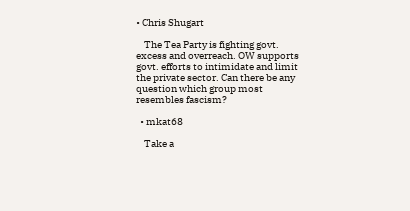• Chris Shugart

    The Tea Party is fighting govt. excess and overreach. OW supports govt. efforts to intimidate and limit the private sector. Can there be any question which group most resembles fascism?

  • mkat68

    Take a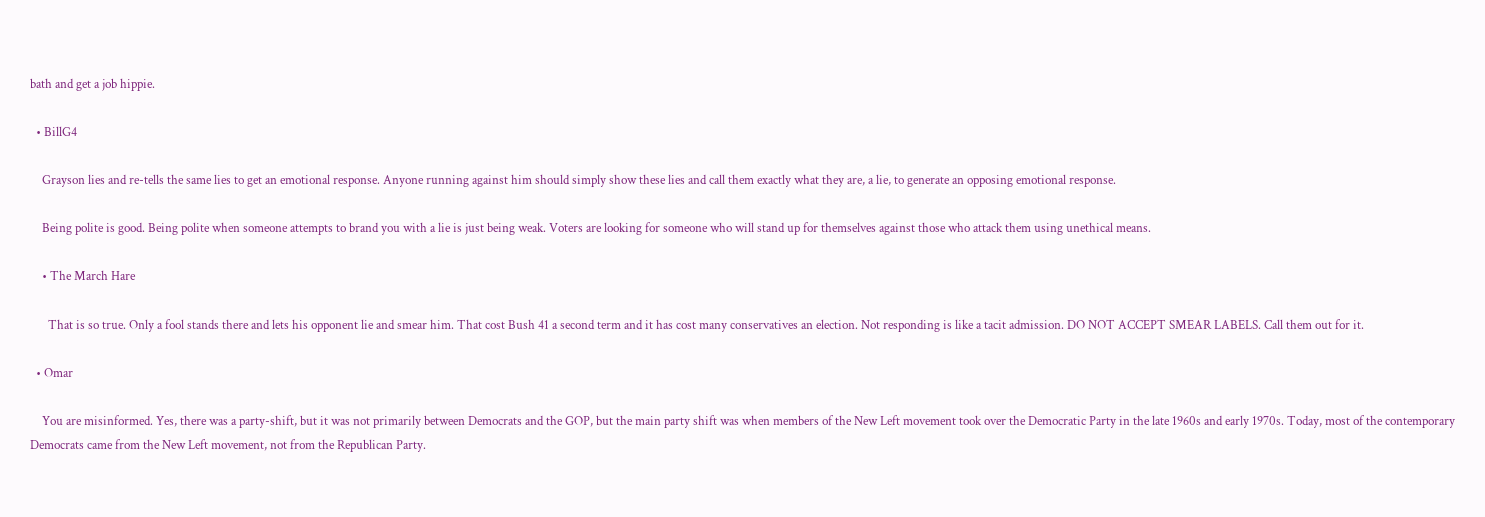bath and get a job hippie.

  • BillG4

    Grayson lies and re-tells the same lies to get an emotional response. Anyone running against him should simply show these lies and call them exactly what they are, a lie, to generate an opposing emotional response.

    Being polite is good. Being polite when someone attempts to brand you with a lie is just being weak. Voters are looking for someone who will stand up for themselves against those who attack them using unethical means.

    • The March Hare

      That is so true. Only a fool stands there and lets his opponent lie and smear him. That cost Bush 41 a second term and it has cost many conservatives an election. Not responding is like a tacit admission. DO NOT ACCEPT SMEAR LABELS. Call them out for it.

  • Omar

    You are misinformed. Yes, there was a party-shift, but it was not primarily between Democrats and the GOP, but the main party shift was when members of the New Left movement took over the Democratic Party in the late 1960s and early 1970s. Today, most of the contemporary Democrats came from the New Left movement, not from the Republican Party.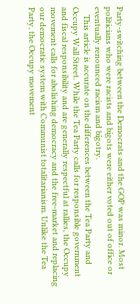Party-switching between the Democrats and the GOP was minor. Most politicians who were racists and bigots were either voted out of office or eventually renounced racism and bigotry.
    This article is accurate on the differences between the Tea Party and Occupy Wall Street. While the Tea Party calls for responsible government and fiscal responsibility and are generally respectful at rallies, the Occupy movement calls for abolishing democracy and the free-market and replacing our democratic system with Communist totalitarianism. Unlike the Tea Party, the Occupy movement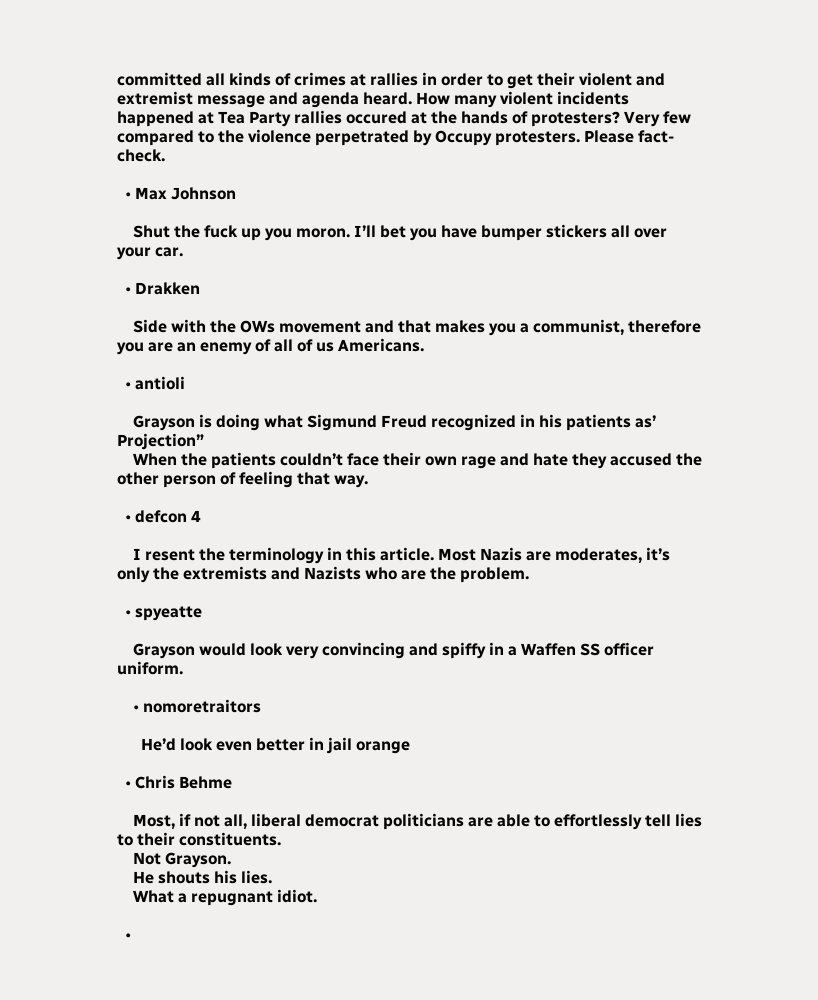committed all kinds of crimes at rallies in order to get their violent and extremist message and agenda heard. How many violent incidents happened at Tea Party rallies occured at the hands of protesters? Very few compared to the violence perpetrated by Occupy protesters. Please fact-check.

  • Max Johnson

    Shut the fuck up you moron. I’ll bet you have bumper stickers all over your car.

  • Drakken

    Side with the OWs movement and that makes you a communist, therefore you are an enemy of all of us Americans.

  • antioli

    Grayson is doing what Sigmund Freud recognized in his patients as’ Projection”
    When the patients couldn’t face their own rage and hate they accused the other person of feeling that way.

  • defcon 4

    I resent the terminology in this article. Most Nazis are moderates, it’s only the extremists and Nazists who are the problem.

  • spyeatte

    Grayson would look very convincing and spiffy in a Waffen SS officer uniform.

    • nomoretraitors

      He’d look even better in jail orange

  • Chris Behme

    Most, if not all, liberal democrat politicians are able to effortlessly tell lies to their constituents.
    Not Grayson.
    He shouts his lies.
    What a repugnant idiot.

  •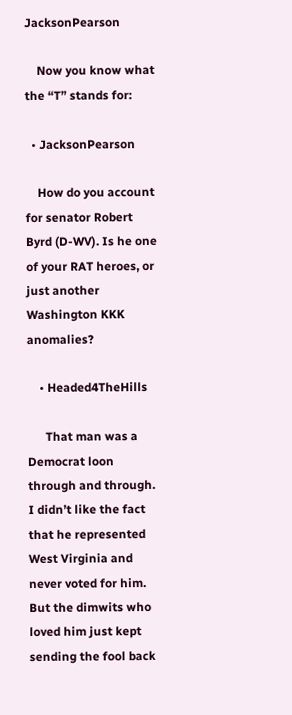JacksonPearson

    Now you know what the “T” stands for:

  • JacksonPearson

    How do you account for senator Robert Byrd (D-WV). Is he one of your RAT heroes, or just another Washington KKK anomalies?

    • Headed4TheHills

      That man was a Democrat loon through and through. I didn’t like the fact that he represented West Virginia and never voted for him. But the dimwits who loved him just kept sending the fool back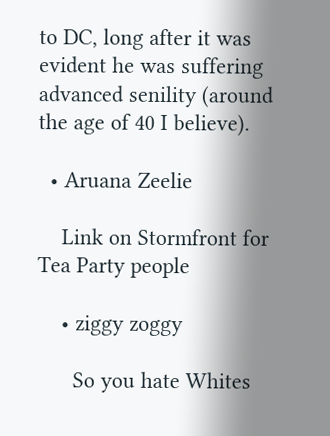to DC, long after it was evident he was suffering advanced senility (around the age of 40 I believe).

  • Aruana Zeelie

    Link on Stormfront for Tea Party people

    • ziggy zoggy

      So you hate Whites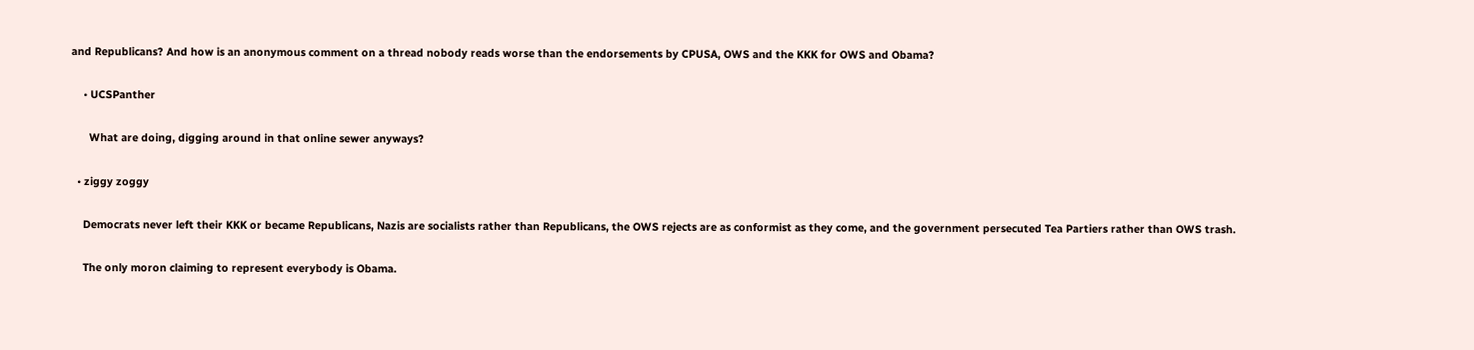and Republicans? And how is an anonymous comment on a thread nobody reads worse than the endorsements by CPUSA, OWS and the KKK for OWS and Obama?

    • UCSPanther

      What are doing, digging around in that online sewer anyways?

  • ziggy zoggy

    Democrats never left their KKK or became Republicans, Nazis are socialists rather than Republicans, the OWS rejects are as conformist as they come, and the government persecuted Tea Partiers rather than OWS trash.

    The only moron claiming to represent everybody is Obama.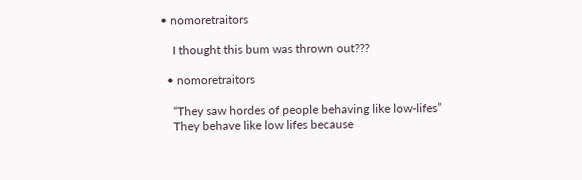• nomoretraitors

    I thought this bum was thrown out???

  • nomoretraitors

    “They saw hordes of people behaving like low-lifes”
    They behave like low lifes because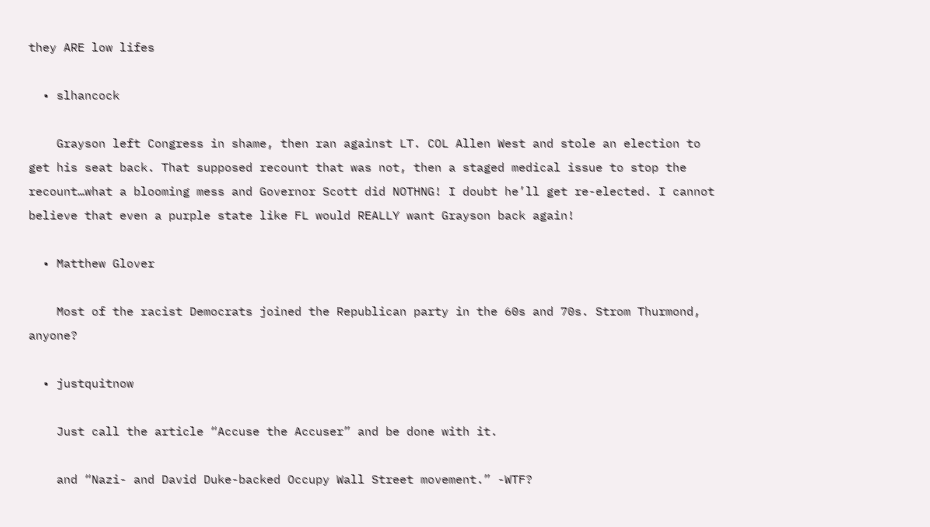they ARE low lifes

  • slhancock

    Grayson left Congress in shame, then ran against LT. COL Allen West and stole an election to get his seat back. That supposed recount that was not, then a staged medical issue to stop the recount…what a blooming mess and Governor Scott did NOTHNG! I doubt he’ll get re-elected. I cannot believe that even a purple state like FL would REALLY want Grayson back again!

  • Matthew Glover

    Most of the racist Democrats joined the Republican party in the 60s and 70s. Strom Thurmond, anyone?

  • justquitnow

    Just call the article “Accuse the Accuser” and be done with it.

    and “Nazi- and David Duke-backed Occupy Wall Street movement.” -WTF?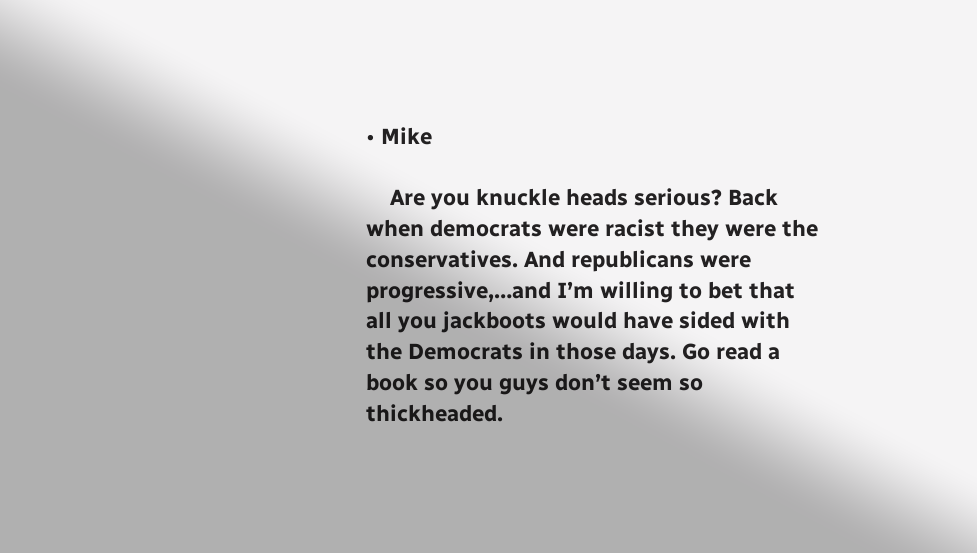• Mike

    Are you knuckle heads serious? Back when democrats were racist they were the conservatives. And republicans were progressive,…and I’m willing to bet that all you jackboots would have sided with the Democrats in those days. Go read a book so you guys don’t seem so thickheaded.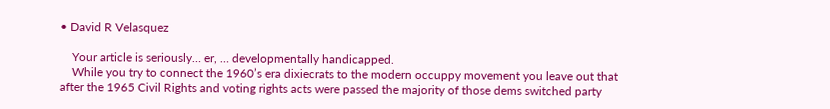• David R Velasquez

    Your article is seriously… er, … developmentally handicapped.
    While you try to connect the 1960’s era dixiecrats to the modern occuppy movement you leave out that after the 1965 Civil Rights and voting rights acts were passed the majority of those dems switched party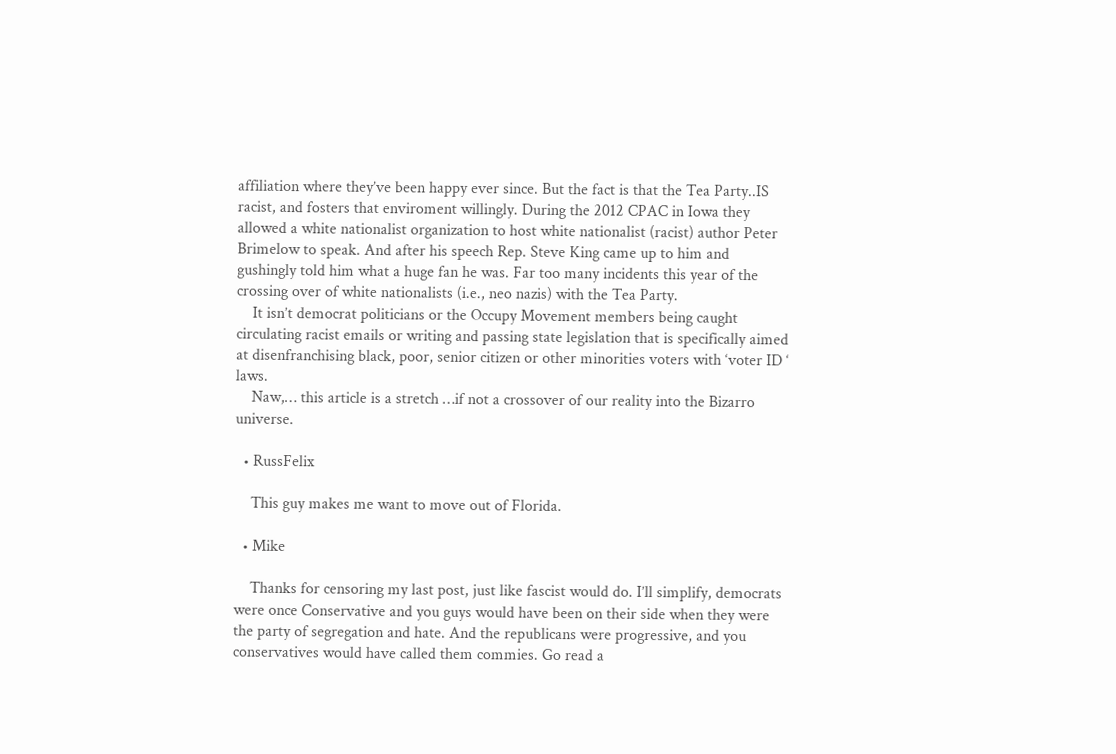affiliation where they’ve been happy ever since. But the fact is that the Tea Party..IS racist, and fosters that enviroment willingly. During the 2012 CPAC in Iowa they allowed a white nationalist organization to host white nationalist (racist) author Peter Brimelow to speak. And after his speech Rep. Steve King came up to him and gushingly told him what a huge fan he was. Far too many incidents this year of the crossing over of white nationalists (i.e., neo nazis) with the Tea Party.
    It isn’t democrat politicians or the Occupy Movement members being caught circulating racist emails or writing and passing state legislation that is specifically aimed at disenfranchising black, poor, senior citizen or other minorities voters with ‘voter ID ‘ laws.
    Naw,… this article is a stretch …if not a crossover of our reality into the Bizarro universe.

  • RussFelix

    This guy makes me want to move out of Florida.

  • Mike

    Thanks for censoring my last post, just like fascist would do. I’ll simplify, democrats were once Conservative and you guys would have been on their side when they were the party of segregation and hate. And the republicans were progressive, and you conservatives would have called them commies. Go read a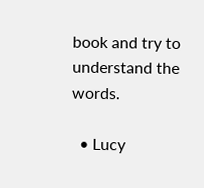book and try to understand the words.

  • Lucy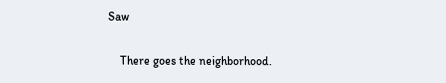Saw

    There goes the neighborhood.